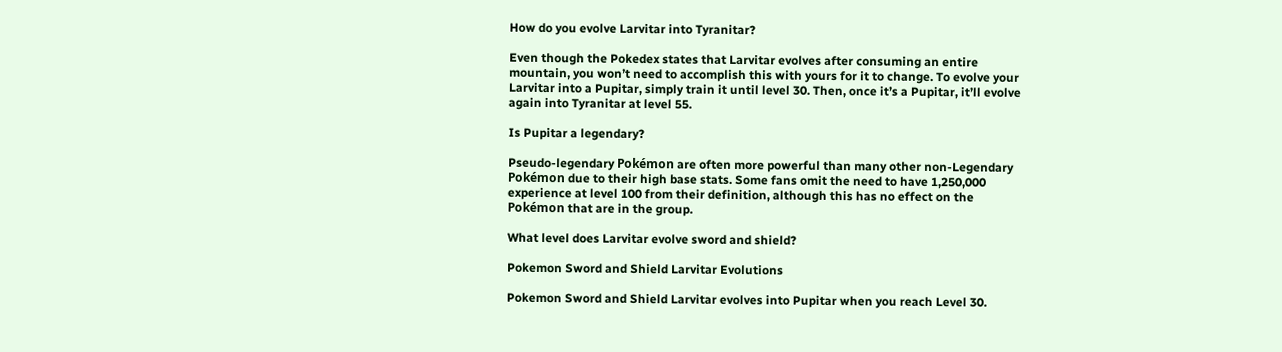How do you evolve Larvitar into Tyranitar?

Even though the Pokedex states that Larvitar evolves after consuming an entire mountain, you won’t need to accomplish this with yours for it to change. To evolve your Larvitar into a Pupitar, simply train it until level 30. Then, once it’s a Pupitar, it’ll evolve again into Tyranitar at level 55.

Is Pupitar a legendary?

Pseudo-legendary Pokémon are often more powerful than many other non-Legendary Pokémon due to their high base stats. Some fans omit the need to have 1,250,000 experience at level 100 from their definition, although this has no effect on the Pokémon that are in the group.

What level does Larvitar evolve sword and shield?

Pokemon Sword and Shield Larvitar Evolutions

Pokemon Sword and Shield Larvitar evolves into Pupitar when you reach Level 30.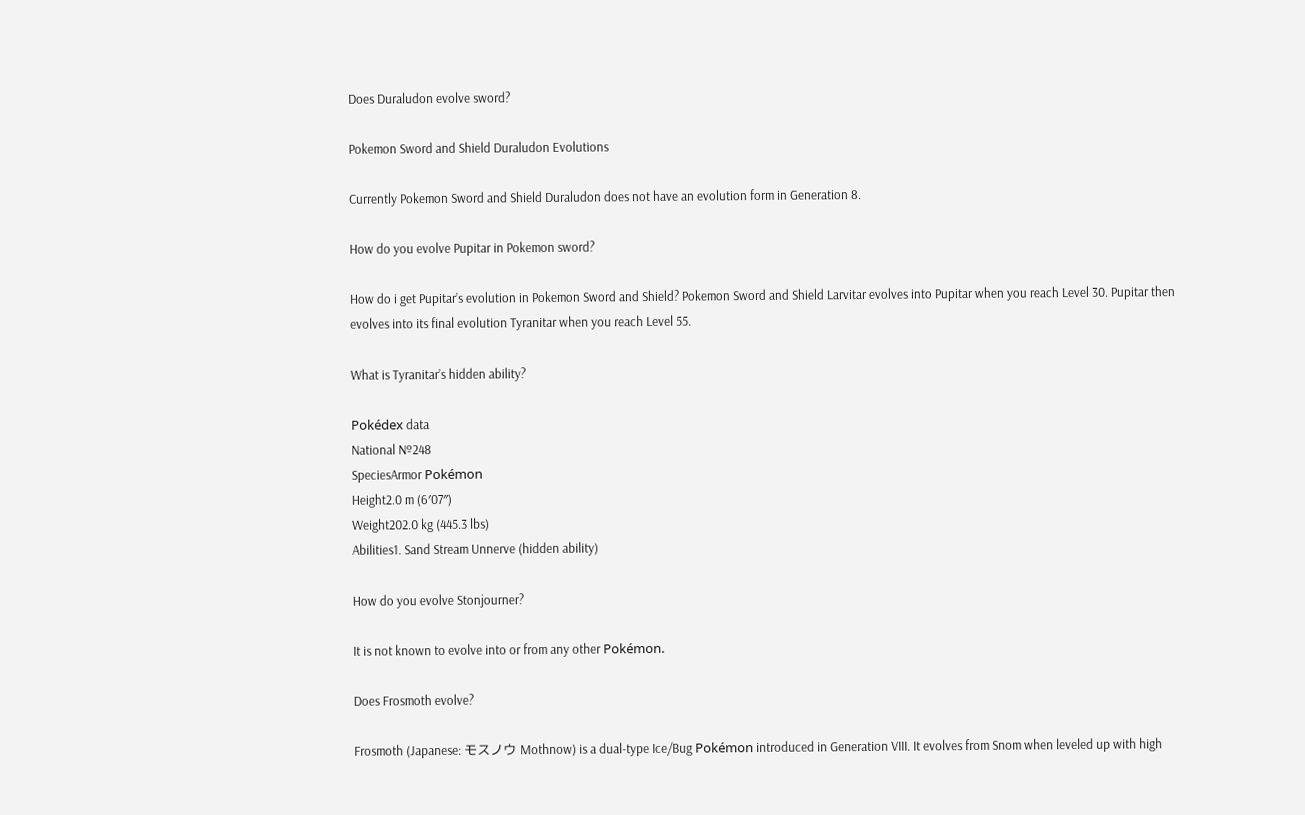Does Duraludon evolve sword?

Pokemon Sword and Shield Duraludon Evolutions

Currently Pokemon Sword and Shield Duraludon does not have an evolution form in Generation 8.

How do you evolve Pupitar in Pokemon sword?

How do i get Pupitar’s evolution in Pokemon Sword and Shield? Pokemon Sword and Shield Larvitar evolves into Pupitar when you reach Level 30. Pupitar then evolves into its final evolution Tyranitar when you reach Level 55.

What is Tyranitar’s hidden ability?

Pokédex data
National №248
SpeciesArmor Pokémon
Height2.0 m (6′07″)
Weight202.0 kg (445.3 lbs)
Abilities1. Sand Stream Unnerve (hidden ability)

How do you evolve Stonjourner?

It is not known to evolve into or from any other Pokémon.

Does Frosmoth evolve?

Frosmoth (Japanese: モスノウ Mothnow) is a dual-type Ice/Bug Pokémon introduced in Generation VIII. It evolves from Snom when leveled up with high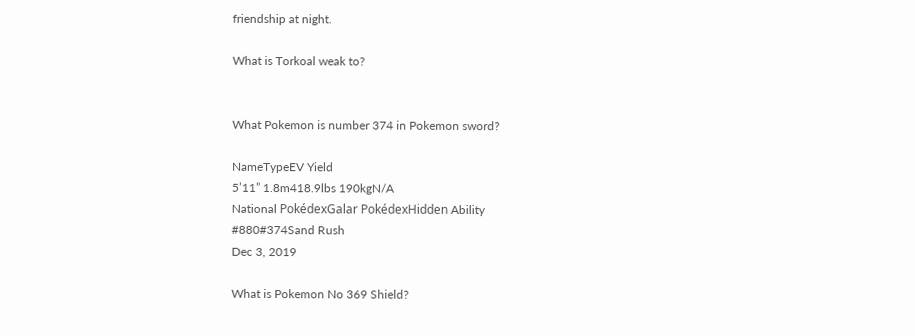friendship at night.

What is Torkoal weak to?


What Pokemon is number 374 in Pokemon sword?

NameTypeEV Yield
5’11” 1.8m418.9lbs 190kgN/A
National PokédexGalar PokédexHidden Ability
#880#374Sand Rush
Dec 3, 2019

What is Pokemon No 369 Shield?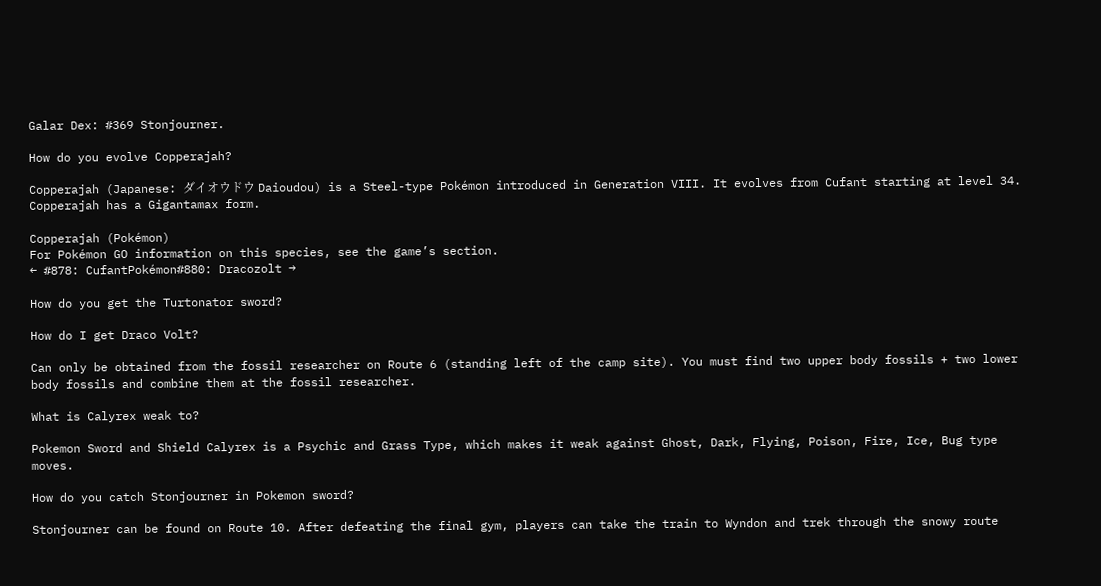Galar Dex: #369 Stonjourner.

How do you evolve Copperajah?

Copperajah (Japanese: ダイオウドウ Daioudou) is a Steel-type Pokémon introduced in Generation VIII. It evolves from Cufant starting at level 34. Copperajah has a Gigantamax form.

Copperajah (Pokémon)
For Pokémon GO information on this species, see the game’s section.
← #878: CufantPokémon#880: Dracozolt →

How do you get the Turtonator sword?

How do I get Draco Volt?

Can only be obtained from the fossil researcher on Route 6 (standing left of the camp site). You must find two upper body fossils + two lower body fossils and combine them at the fossil researcher.

What is Calyrex weak to?

Pokemon Sword and Shield Calyrex is a Psychic and Grass Type, which makes it weak against Ghost, Dark, Flying, Poison, Fire, Ice, Bug type moves.

How do you catch Stonjourner in Pokemon sword?

Stonjourner can be found on Route 10. After defeating the final gym, players can take the train to Wyndon and trek through the snowy route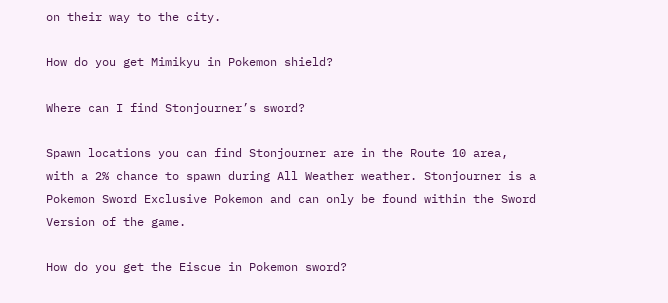on their way to the city.

How do you get Mimikyu in Pokemon shield?

Where can I find Stonjourner’s sword?

Spawn locations you can find Stonjourner are in the Route 10 area, with a 2% chance to spawn during All Weather weather. Stonjourner is a Pokemon Sword Exclusive Pokemon and can only be found within the Sword Version of the game.

How do you get the Eiscue in Pokemon sword?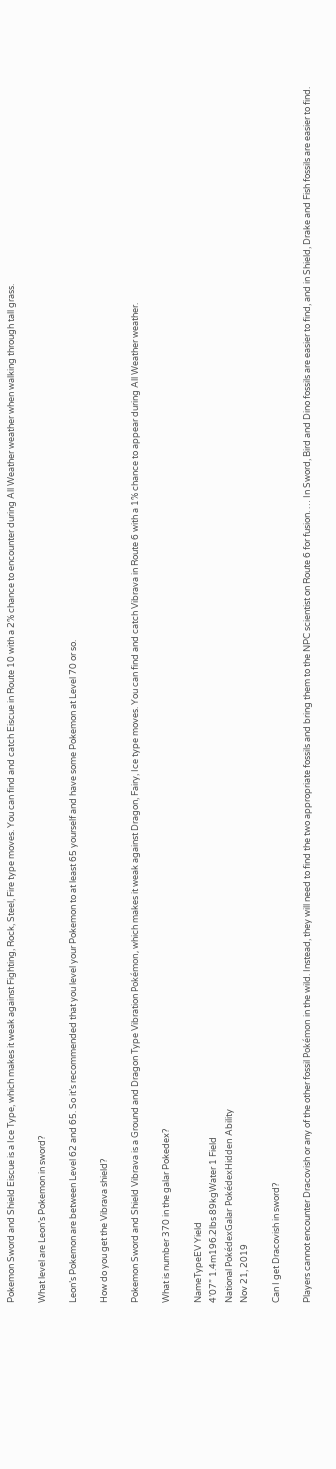Pokemon Sword and Shield Eiscue is a Ice Type, which makes it weak against Fighting, Rock, Steel, Fire type moves. You can find and catch Eiscue in Route 10 with a 2% chance to encounter during All Weather weather when walking through tall grass.

What level are Leon’s Pokemon in sword?

Leon’s Pokemon are between Level 62 and 65. So it’s recommended that you level your Pokemon to at least 65 yourself and have some Pokemon at Level 70 or so.

How do you get the Vibrava shield?

Pokemon Sword and Shield Vibrava is a Ground and Dragon Type Vibration Pokémon, which makes it weak against Dragon, Fairy, Ice type moves. You can find and catch Vibrava in Route 6 with a 1% chance to appear during All Weather weather.

What is number 370 in the galar Pokedex?

NameTypeEV Yield
4’07” 1.4m196.2lbs 89kgWater 1 Field
National PokédexGalar PokédexHidden Ability
Nov 21, 2019

Can I get Dracovish in sword?

Players cannot encounter Dracovish or any of the other fossil Pokémon in the wild. Instead, they will need to find the two appropriate fossils and bring them to the NPC scientist on Route 6 for fusion. … In Sword, Bird and Dino fossils are easier to find, and in Shield, Drake and Fish fossils are easier to find.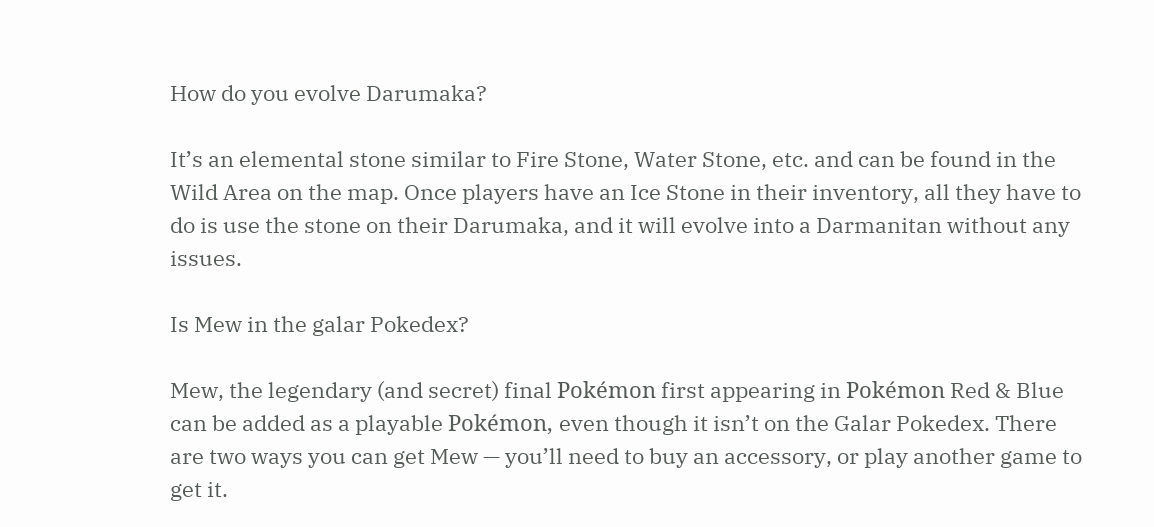How do you evolve Darumaka?

It’s an elemental stone similar to Fire Stone, Water Stone, etc. and can be found in the Wild Area on the map. Once players have an Ice Stone in their inventory, all they have to do is use the stone on their Darumaka, and it will evolve into a Darmanitan without any issues.

Is Mew in the galar Pokedex?

Mew, the legendary (and secret) final Pokémon first appearing in Pokémon Red & Blue can be added as a playable Pokémon, even though it isn’t on the Galar Pokedex. There are two ways you can get Mew — you’ll need to buy an accessory, or play another game to get it.